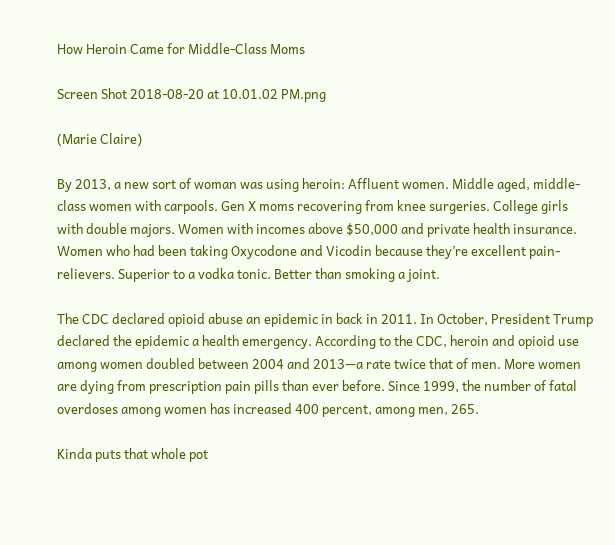How Heroin Came for Middle-Class Moms

Screen Shot 2018-08-20 at 10.01.02 PM.png

(Marie Claire)

By 2013, a new sort of woman was using heroin: Affluent women. Middle aged, middle-class women with carpools. Gen X moms recovering from knee surgeries. College girls with double majors. Women with incomes above $50,000 and private health insurance. Women who had been taking Oxycodone and Vicodin because they’re excellent pain-relievers. Superior to a vodka tonic. Better than smoking a joint.

The CDC declared opioid abuse an epidemic in back in 2011. In October, President Trump declared the epidemic a health emergency. According to the CDC, heroin and opioid use among women doubled between 2004 and 2013—a rate twice that of men. More women are dying from prescription pain pills than ever before. Since 1999, the number of fatal overdoses among women has increased 400 percent, among men, 265.

Kinda puts that whole pot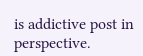is addictive post in perspective.